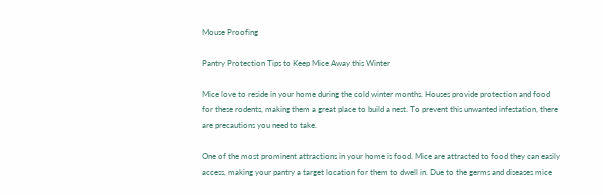Mouse Proofing

Pantry Protection Tips to Keep Mice Away this Winter

Mice love to reside in your home during the cold winter months. Houses provide protection and food for these rodents, making them a great place to build a nest. To prevent this unwanted infestation, there are precautions you need to take.

One of the most prominent attractions in your home is food. Mice are attracted to food they can easily access, making your pantry a target location for them to dwell in. Due to the germs and diseases mice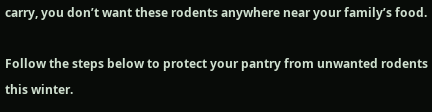carry, you don’t want these rodents anywhere near your family’s food.

Follow the steps below to protect your pantry from unwanted rodents this winter.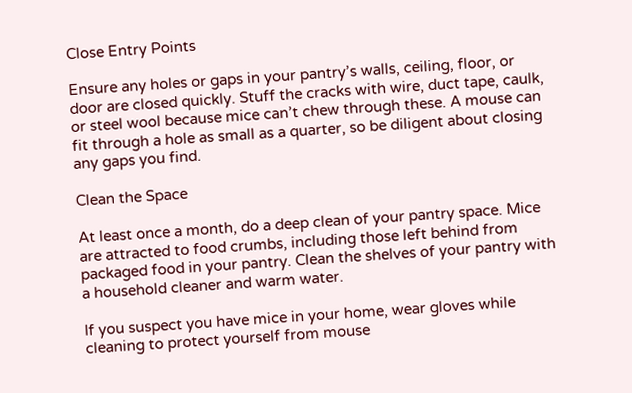Close Entry Points

Ensure any holes or gaps in your pantry’s walls, ceiling, floor, or door are closed quickly. Stuff the cracks with wire, duct tape, caulk, or steel wool because mice can’t chew through these. A mouse can fit through a hole as small as a quarter, so be diligent about closing any gaps you find.

Clean the Space

At least once a month, do a deep clean of your pantry space. Mice are attracted to food crumbs, including those left behind from packaged food in your pantry. Clean the shelves of your pantry with a household cleaner and warm water.

If you suspect you have mice in your home, wear gloves while cleaning to protect yourself from mouse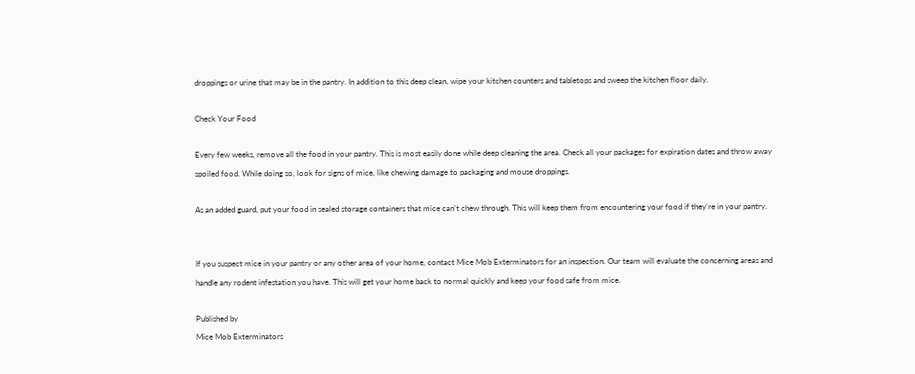droppings or urine that may be in the pantry. In addition to this deep clean, wipe your kitchen counters and tabletops and sweep the kitchen floor daily.

Check Your Food

Every few weeks, remove all the food in your pantry. This is most easily done while deep cleaning the area. Check all your packages for expiration dates and throw away spoiled food. While doing so, look for signs of mice, like chewing damage to packaging and mouse droppings.

As an added guard, put your food in sealed storage containers that mice can’t chew through. This will keep them from encountering your food if they’re in your pantry.


If you suspect mice in your pantry or any other area of your home, contact Mice Mob Exterminators for an inspection. Our team will evaluate the concerning areas and handle any rodent infestation you have. This will get your home back to normal quickly and keep your food safe from mice.

Published by
Mice Mob Exterminators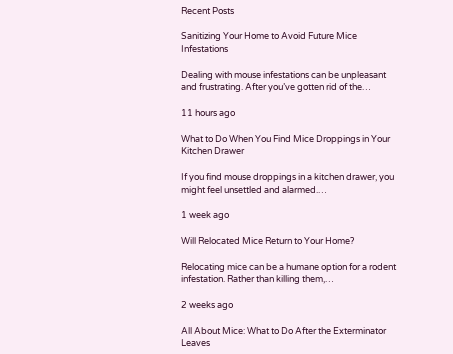Recent Posts

Sanitizing Your Home to Avoid Future Mice Infestations

Dealing with mouse infestations can be unpleasant and frustrating. After you’ve gotten rid of the…

11 hours ago

What to Do When You Find Mice Droppings in Your Kitchen Drawer

If you find mouse droppings in a kitchen drawer, you might feel unsettled and alarmed.…

1 week ago

Will Relocated Mice Return to Your Home?

Relocating mice can be a humane option for a rodent infestation. Rather than killing them,…

2 weeks ago

All About Mice: What to Do After the Exterminator Leaves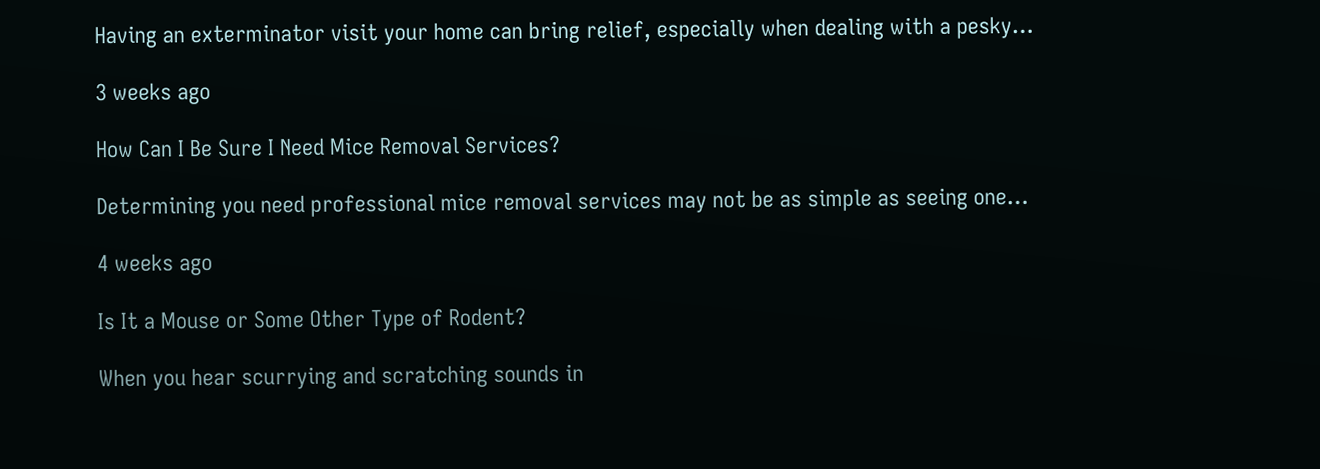Having an exterminator visit your home can bring relief, especially when dealing with a pesky…

3 weeks ago

How Can I Be Sure I Need Mice Removal Services?

Determining you need professional mice removal services may not be as simple as seeing one…

4 weeks ago

Is It a Mouse or Some Other Type of Rodent?

When you hear scurrying and scratching sounds in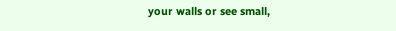your walls or see small,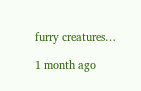furry creatures…

1 month ago